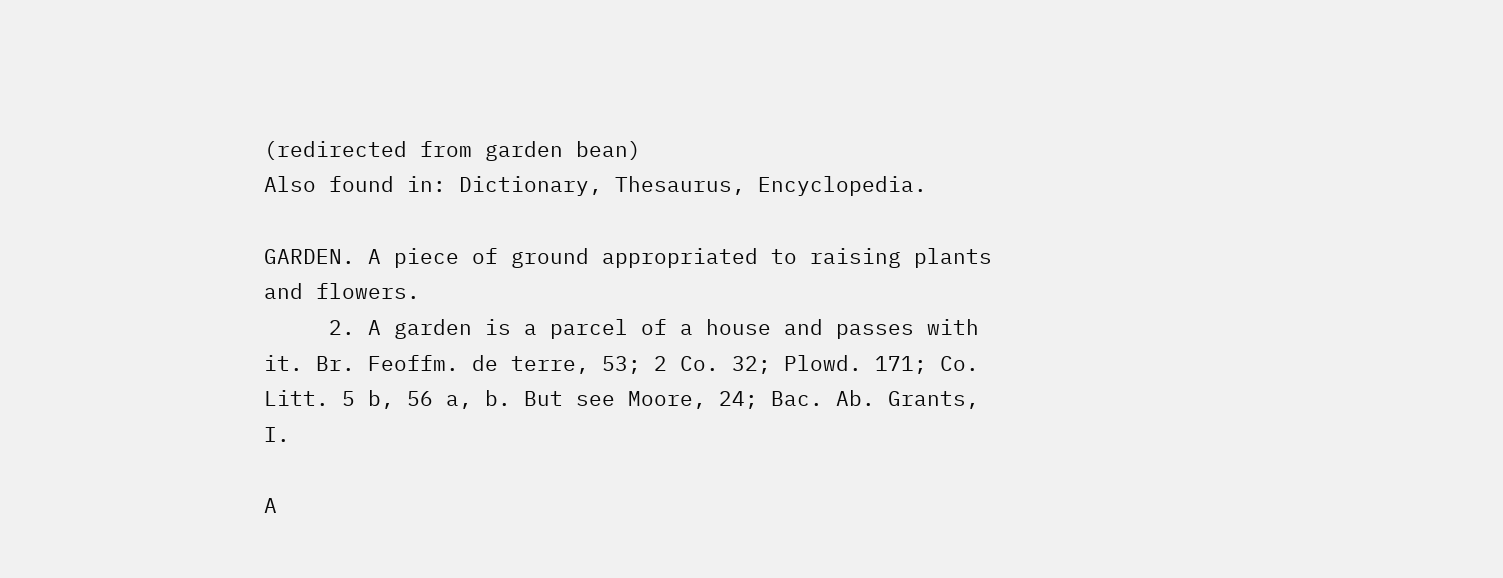(redirected from garden bean)
Also found in: Dictionary, Thesaurus, Encyclopedia.

GARDEN. A piece of ground appropriated to raising plants and flowers.
     2. A garden is a parcel of a house and passes with it. Br. Feoffm. de terre, 53; 2 Co. 32; Plowd. 171; Co. Litt. 5 b, 56 a, b. But see Moore, 24; Bac. Ab. Grants, I.

A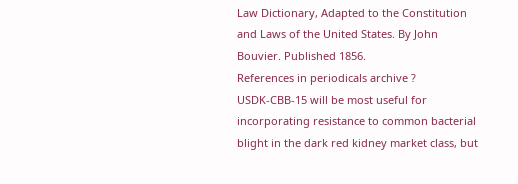Law Dictionary, Adapted to the Constitution and Laws of the United States. By John Bouvier. Published 1856.
References in periodicals archive ?
USDK-CBB-15 will be most useful for incorporating resistance to common bacterial blight in the dark red kidney market class, but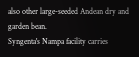also other large-seeded Andean dry and garden bean.
Syngenta's Nampa facility carries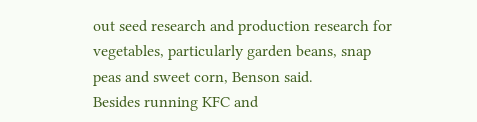out seed research and production research for vegetables, particularly garden beans, snap peas and sweet corn, Benson said.
Besides running KFC and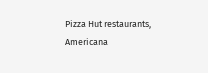Pizza Hut restaurants, Americana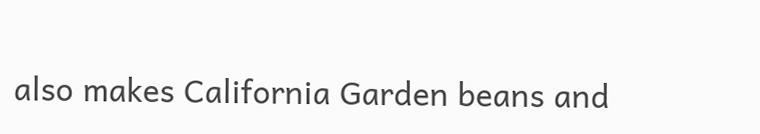also makes California Garden beans and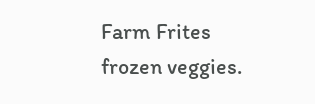Farm Frites frozen veggies.